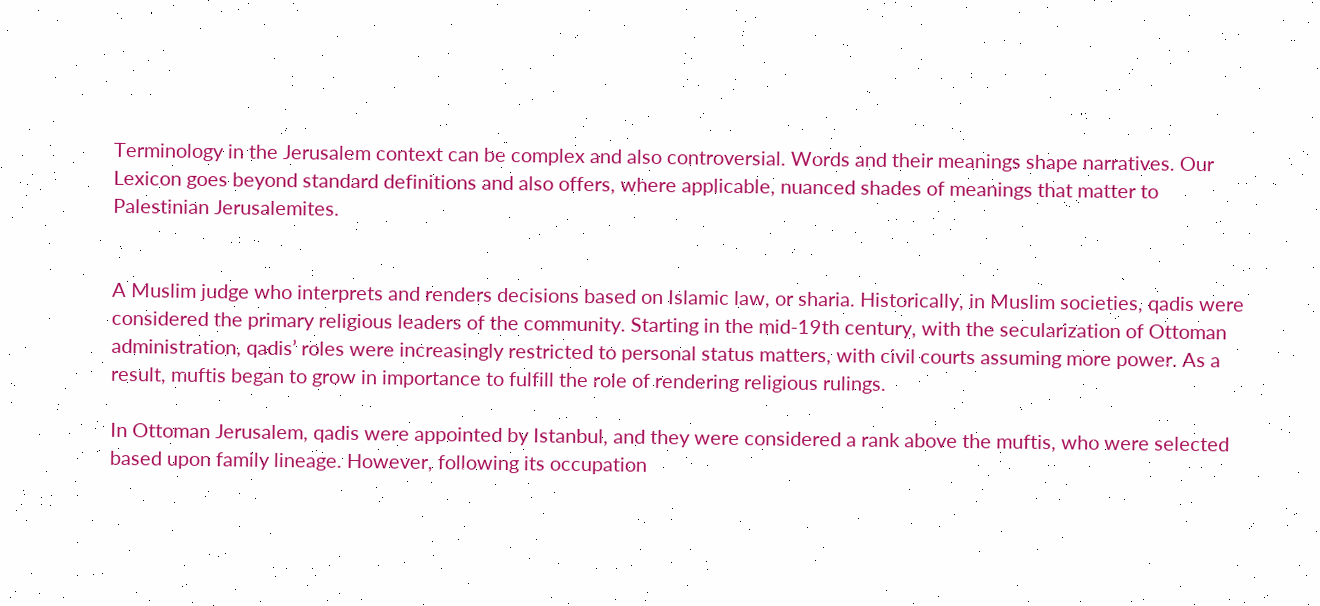Terminology in the Jerusalem context can be complex and also controversial. Words and their meanings shape narratives. Our Lexicon goes beyond standard definitions and also offers, where applicable, nuanced shades of meanings that matter to Palestinian Jerusalemites.


A Muslim judge who interprets and renders decisions based on Islamic law, or sharia. Historically, in Muslim societies, qadis were considered the primary religious leaders of the community. Starting in the mid-19th century, with the secularization of Ottoman administration, qadis’ roles were increasingly restricted to personal status matters, with civil courts assuming more power. As a result, muftis began to grow in importance to fulfill the role of rendering religious rulings.

In Ottoman Jerusalem, qadis were appointed by Istanbul, and they were considered a rank above the muftis, who were selected based upon family lineage. However, following its occupation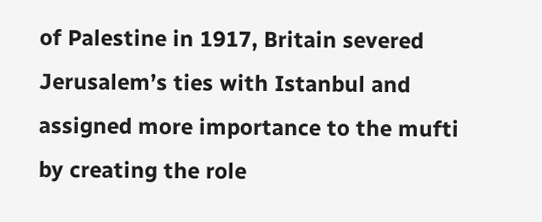of Palestine in 1917, Britain severed Jerusalem’s ties with Istanbul and assigned more importance to the mufti by creating the role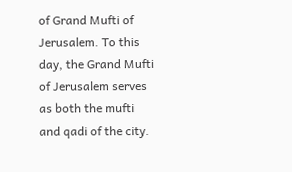of Grand Mufti of Jerusalem. To this day, the Grand Mufti of Jerusalem serves as both the mufti and qadi of the city.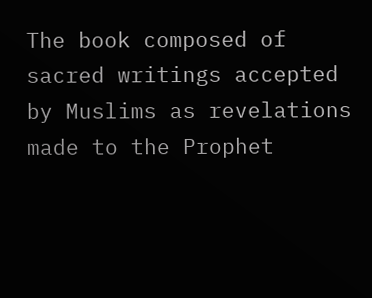The book composed of sacred writings accepted by Muslims as revelations made to the Prophet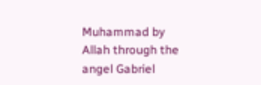Muhammad by Allah through the angel Gabriel